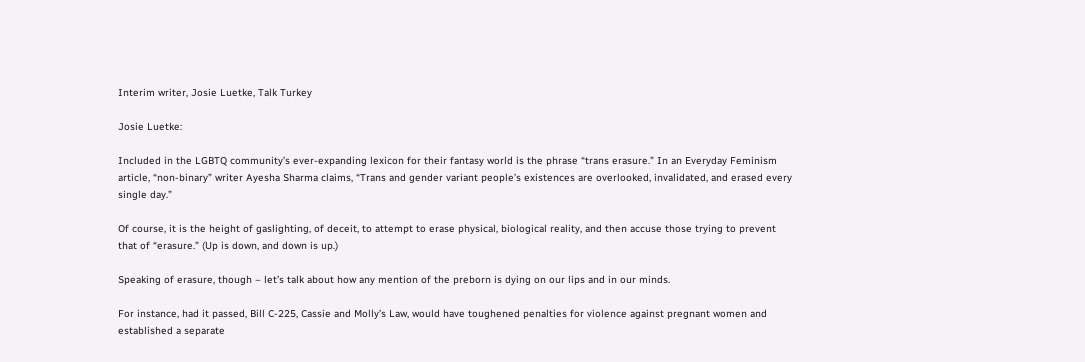Interim writer, Josie Luetke, Talk Turkey

Josie Luetke:

Included in the LGBTQ community’s ever-expanding lexicon for their fantasy world is the phrase “trans erasure.” In an Everyday Feminism article, “non-binary” writer Ayesha Sharma claims, “Trans and gender variant people’s existences are overlooked, invalidated, and erased every single day.”

Of course, it is the height of gaslighting, of deceit, to attempt to erase physical, biological reality, and then accuse those trying to prevent that of “erasure.” (Up is down, and down is up.)

Speaking of erasure, though – let’s talk about how any mention of the preborn is dying on our lips and in our minds.

For instance, had it passed, Bill C-225, Cassie and Molly’s Law, would have toughened penalties for violence against pregnant women and established a separate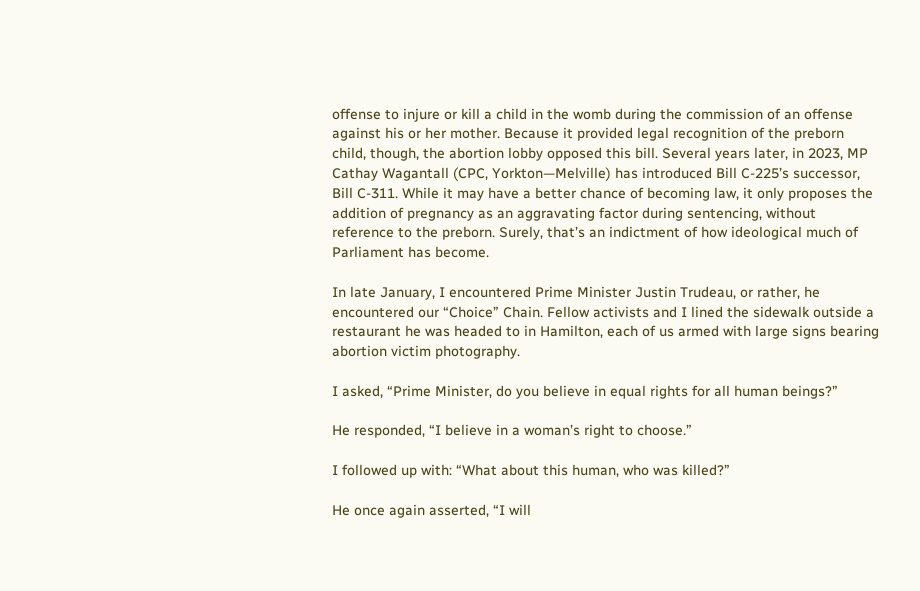offense to injure or kill a child in the womb during the commission of an offense against his or her mother. Because it provided legal recognition of the preborn child, though, the abortion lobby opposed this bill. Several years later, in 2023, MP Cathay Wagantall (CPC, Yorkton—Melville) has introduced Bill C-225’s successor, Bill C-311. While it may have a better chance of becoming law, it only proposes the addition of pregnancy as an aggravating factor during sentencing, without reference to the preborn. Surely, that’s an indictment of how ideological much of Parliament has become.

In late January, I encountered Prime Minister Justin Trudeau, or rather, he encountered our “Choice” Chain. Fellow activists and I lined the sidewalk outside a restaurant he was headed to in Hamilton, each of us armed with large signs bearing abortion victim photography.

I asked, “Prime Minister, do you believe in equal rights for all human beings?”

He responded, “I believe in a woman’s right to choose.”

I followed up with: “What about this human, who was killed?”

He once again asserted, “I will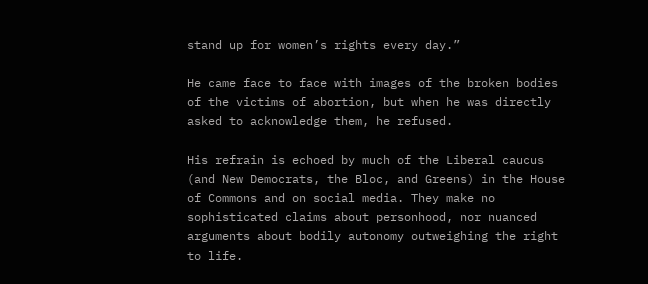stand up for women’s rights every day.”

He came face to face with images of the broken bodies of the victims of abortion, but when he was directly asked to acknowledge them, he refused.

His refrain is echoed by much of the Liberal caucus (and New Democrats, the Bloc, and Greens) in the House of Commons and on social media. They make no sophisticated claims about personhood, nor nuanced arguments about bodily autonomy outweighing the right to life.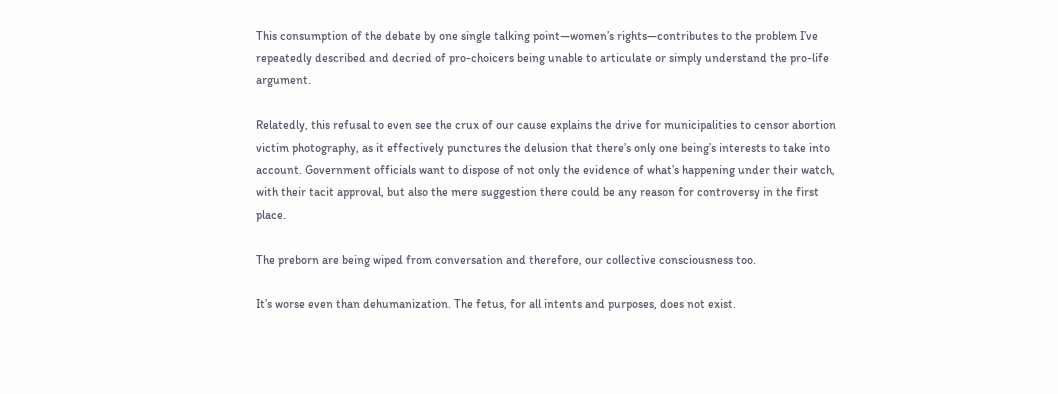This consumption of the debate by one single talking point—women’s rights—contributes to the problem I’ve repeatedly described and decried of pro-choicers being unable to articulate or simply understand the pro-life argument.

Relatedly, this refusal to even see the crux of our cause explains the drive for municipalities to censor abortion victim photography, as it effectively punctures the delusion that there’s only one being’s interests to take into account. Government officials want to dispose of not only the evidence of what’s happening under their watch, with their tacit approval, but also the mere suggestion there could be any reason for controversy in the first place.

The preborn are being wiped from conversation and therefore, our collective consciousness too.

It’s worse even than dehumanization. The fetus, for all intents and purposes, does not exist.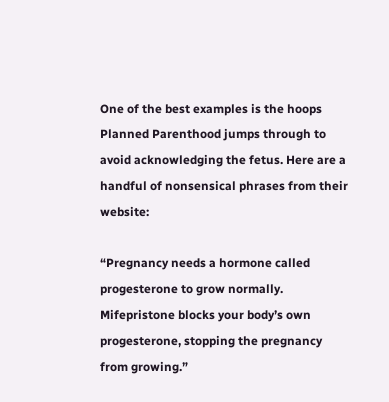One of the best examples is the hoops Planned Parenthood jumps through to avoid acknowledging the fetus. Here are a handful of nonsensical phrases from their website:

“Pregnancy needs a hormone called progesterone to grow normally. Mifepristone blocks your body’s own progesterone, stopping the pregnancy from growing.”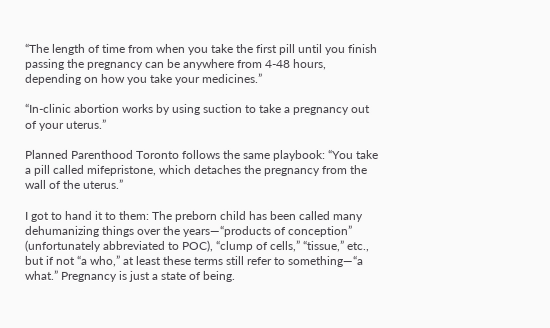“The length of time from when you take the first pill until you finish passing the pregnancy can be anywhere from 4-48 hours, depending on how you take your medicines.”

“In-clinic abortion works by using suction to take a pregnancy out of your uterus.”

Planned Parenthood Toronto follows the same playbook: “You take a pill called mifepristone, which detaches the pregnancy from the wall of the uterus.”

I got to hand it to them: The preborn child has been called many dehumanizing things over the years—“products of conception” (unfortunately abbreviated to POC), “clump of cells,” “tissue,” etc., but if not “a who,” at least these terms still refer to something—“a what.” Pregnancy is just a state of being.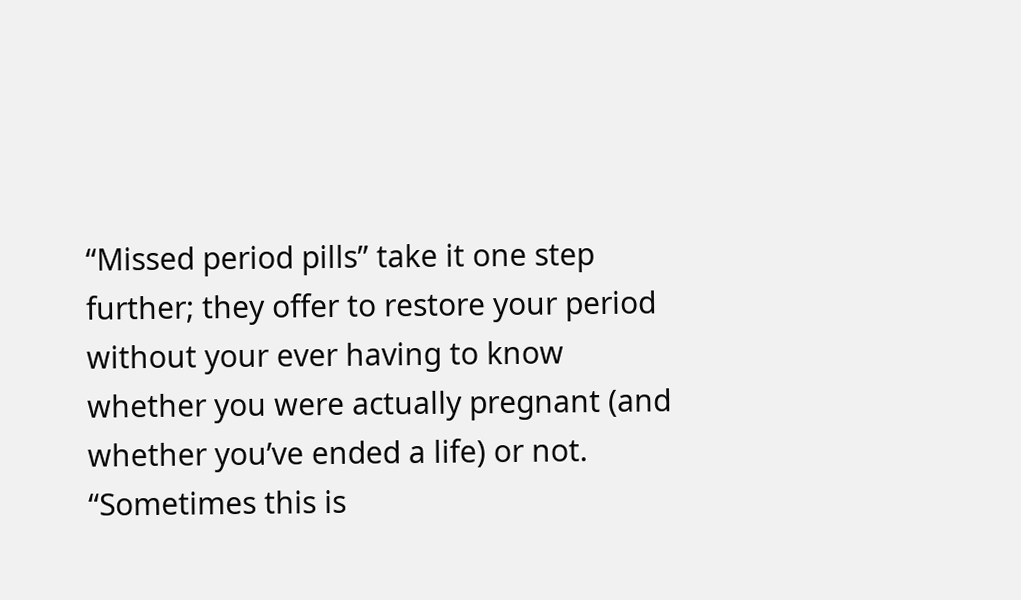“Missed period pills” take it one step further; they offer to restore your period without your ever having to know whether you were actually pregnant (and whether you’ve ended a life) or not. “Sometimes this is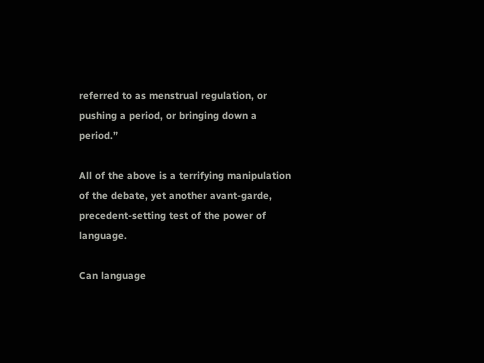referred to as menstrual regulation, or pushing a period, or bringing down a period.”

All of the above is a terrifying manipulation of the debate, yet another avant-garde, precedent-setting test of the power of language.

Can language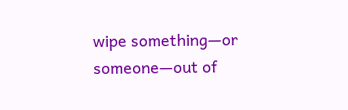wipe something—or someone—out of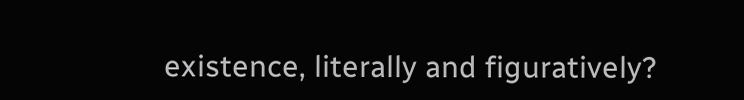existence, literally and figuratively?